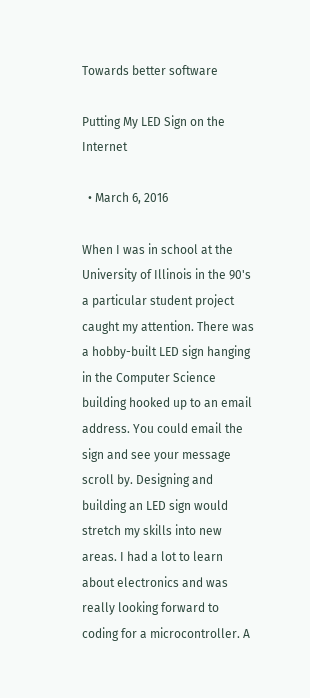Towards better software

Putting My LED Sign on the Internet

  • March 6, 2016

When I was in school at the University of Illinois in the 90's a particular student project caught my attention. There was a hobby-built LED sign hanging in the Computer Science building hooked up to an email address. You could email the sign and see your message scroll by. Designing and building an LED sign would stretch my skills into new areas. I had a lot to learn about electronics and was really looking forward to coding for a microcontroller. A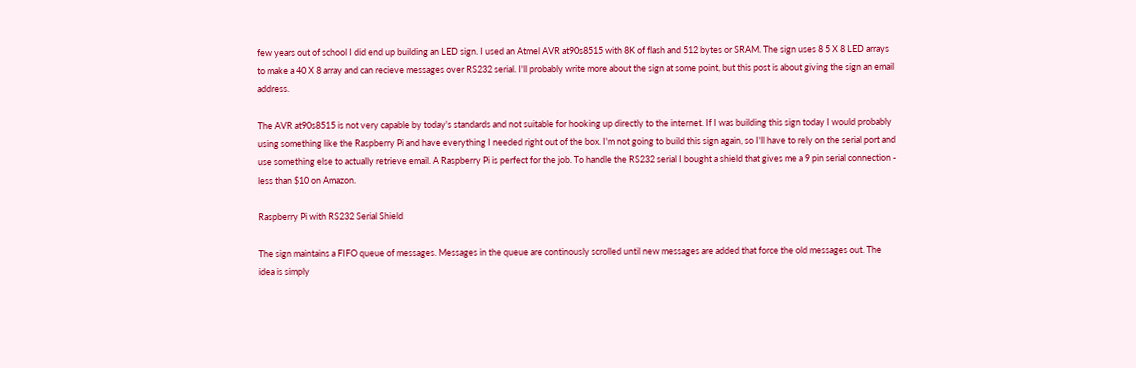few years out of school I did end up building an LED sign. I used an Atmel AVR at90s8515 with 8K of flash and 512 bytes or SRAM. The sign uses 8 5 X 8 LED arrays to make a 40 X 8 array and can recieve messages over RS232 serial. I'll probably write more about the sign at some point, but this post is about giving the sign an email address.

The AVR at90s8515 is not very capable by today's standards and not suitable for hooking up directly to the internet. If I was building this sign today I would probably using something like the Raspberry Pi and have everything I needed right out of the box. I'm not going to build this sign again, so I'll have to rely on the serial port and use something else to actually retrieve email. A Raspberry Pi is perfect for the job. To handle the RS232 serial I bought a shield that gives me a 9 pin serial connection - less than $10 on Amazon.

Raspberry Pi with RS232 Serial Shield

The sign maintains a FIFO queue of messages. Messages in the queue are continously scrolled until new messages are added that force the old messages out. The idea is simply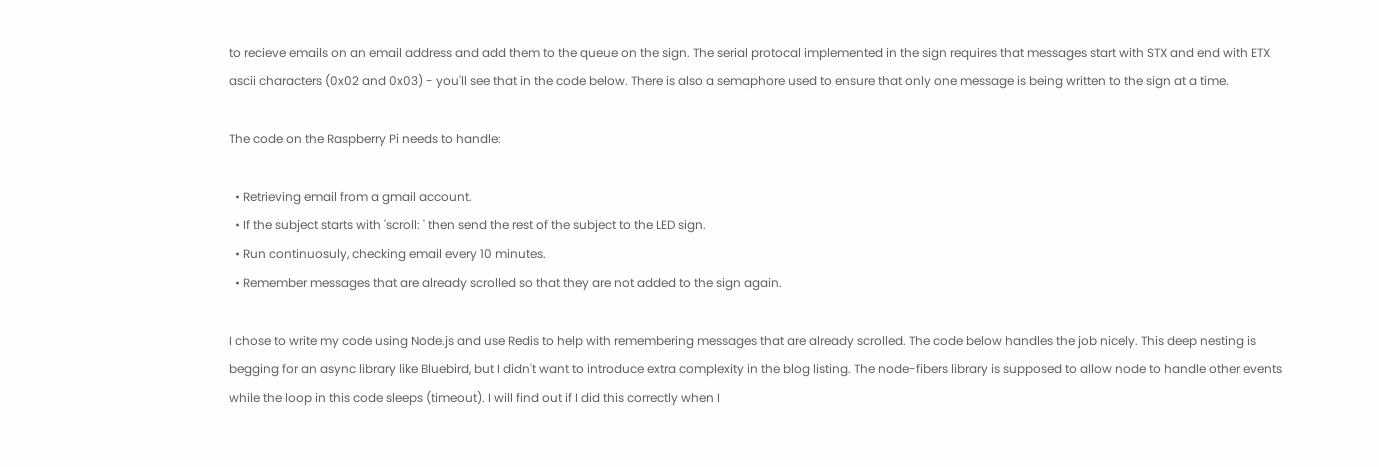to recieve emails on an email address and add them to the queue on the sign. The serial protocal implemented in the sign requires that messages start with STX and end with ETX ascii characters (0x02 and 0x03) - you'll see that in the code below. There is also a semaphore used to ensure that only one message is being written to the sign at a time.

The code on the Raspberry Pi needs to handle:

  • Retrieving email from a gmail account.
  • If the subject starts with 'scroll: ' then send the rest of the subject to the LED sign.
  • Run continuosuly, checking email every 10 minutes.
  • Remember messages that are already scrolled so that they are not added to the sign again.

I chose to write my code using Node.js and use Redis to help with remembering messages that are already scrolled. The code below handles the job nicely. This deep nesting is begging for an async library like Bluebird, but I didn't want to introduce extra complexity in the blog listing. The node-fibers library is supposed to allow node to handle other events while the loop in this code sleeps (timeout). I will find out if I did this correctly when I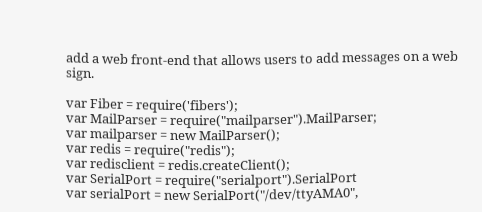add a web front-end that allows users to add messages on a web sign.

var Fiber = require('fibers');
var MailParser = require("mailparser").MailParser;
var mailparser = new MailParser();
var redis = require("redis");
var redisclient = redis.createClient();
var SerialPort = require("serialport").SerialPort
var serialPort = new SerialPort("/dev/ttyAMA0",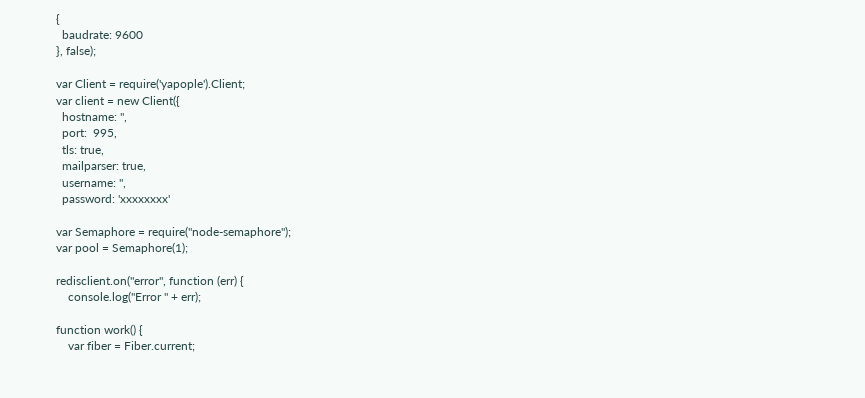{
  baudrate: 9600
}, false);

var Client = require('yapople').Client;
var client = new Client({
  hostname: '',
  port:  995,
  tls: true,
  mailparser: true,
  username: '',
  password: 'xxxxxxxx'

var Semaphore = require("node-semaphore");
var pool = Semaphore(1);

redisclient.on("error", function (err) {
    console.log("Error " + err);

function work() {
    var fiber = Fiber.current;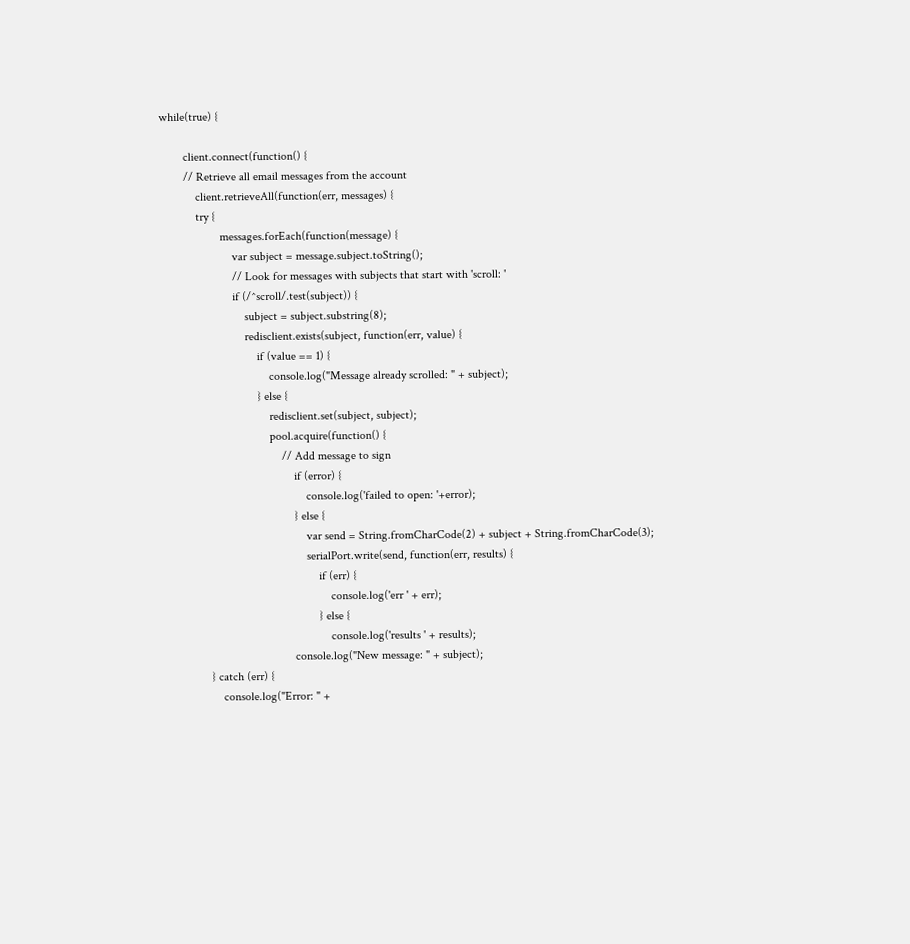while(true) {

        client.connect(function() {
        // Retrieve all email messages from the account
            client.retrieveAll(function(err, messages) {
            try {
                    messages.forEach(function(message) {
                        var subject = message.subject.toString();
                        // Look for messages with subjects that start with 'scroll: '
                        if (/^scroll/.test(subject)) {
                            subject = subject.substring(8);
                            redisclient.exists(subject, function(err, value) {
                                if (value == 1) {
                                    console.log("Message already scrolled: " + subject);
                                } else {
                                    redisclient.set(subject, subject);
                                    pool.acquire(function() {
                                        // Add message to sign
                                            if (error) {
                                                console.log('failed to open: '+error);
                                            } else {
                                                var send = String.fromCharCode(2) + subject + String.fromCharCode(3);
                                                serialPort.write(send, function(err, results) {
                                                    if (err) {
                                                        console.log('err ' + err);
                                                    } else {
                                                        console.log('results ' + results);
                                            console.log("New message: " + subject);
                } catch (err) {
                    console.log("Error: " +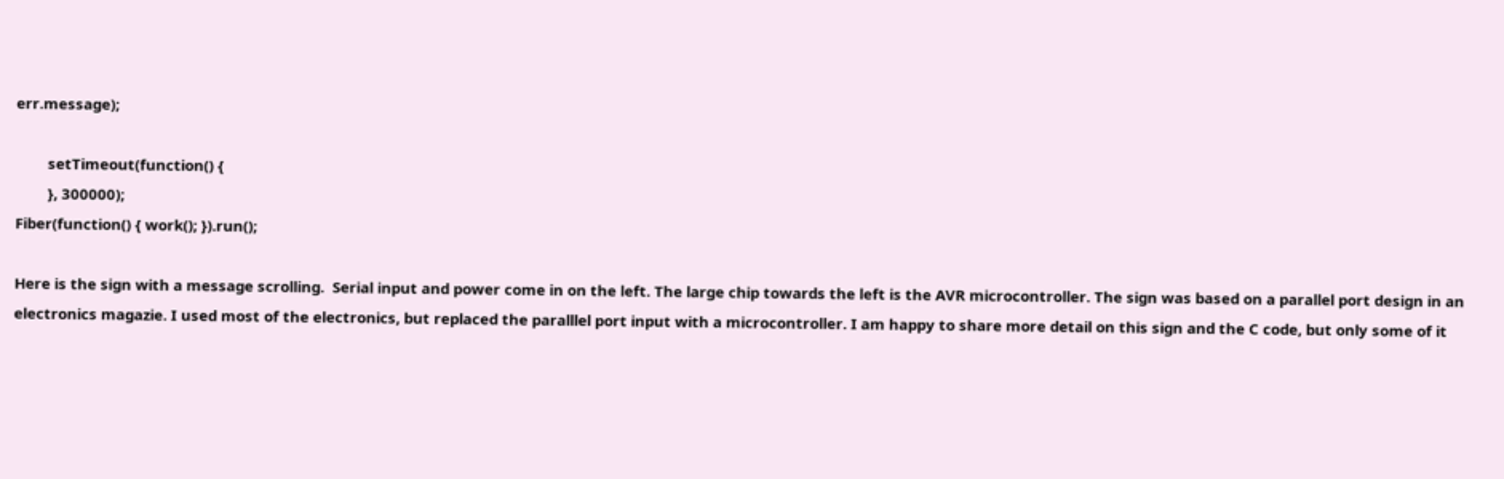err.message);

        setTimeout(function() {
        }, 300000);
Fiber(function() { work(); }).run();

Here is the sign with a message scrolling.  Serial input and power come in on the left. The large chip towards the left is the AVR microcontroller. The sign was based on a parallel port design in an electronics magazie. I used most of the electronics, but replaced the paralllel port input with a microcontroller. I am happy to share more detail on this sign and the C code, but only some of it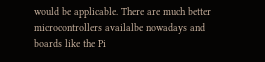would be applicable. There are much better microcontrollers availalbe nowadays and boards like the Pi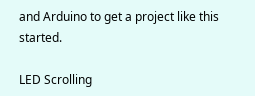and Arduino to get a project like this started.

LED Scrolling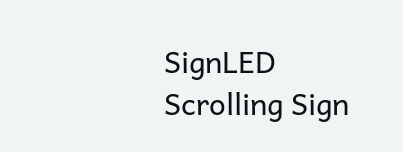SignLED Scrolling Sign